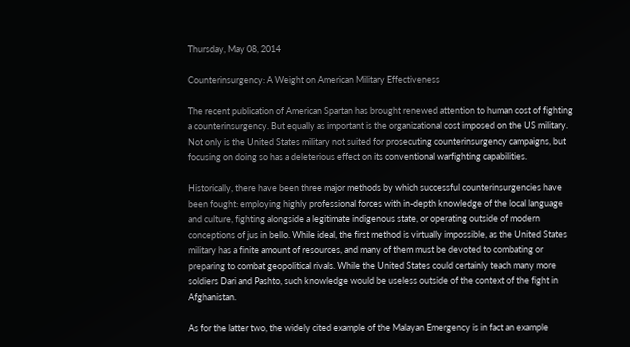Thursday, May 08, 2014

Counterinsurgency: A Weight on American Military Effectiveness

The recent publication of American Spartan has brought renewed attention to human cost of fighting a counterinsurgency. But equally as important is the organizational cost imposed on the US military. Not only is the United States military not suited for prosecuting counterinsurgency campaigns, but focusing on doing so has a deleterious effect on its conventional warfighting capabilities.

Historically, there have been three major methods by which successful counterinsurgencies have been fought: employing highly professional forces with in-depth knowledge of the local language and culture, fighting alongside a legitimate indigenous state, or operating outside of modern conceptions of jus in bello. While ideal, the first method is virtually impossible, as the United States military has a finite amount of resources, and many of them must be devoted to combating or preparing to combat geopolitical rivals. While the United States could certainly teach many more soldiers Dari and Pashto, such knowledge would be useless outside of the context of the fight in Afghanistan.

As for the latter two, the widely cited example of the Malayan Emergency is in fact an example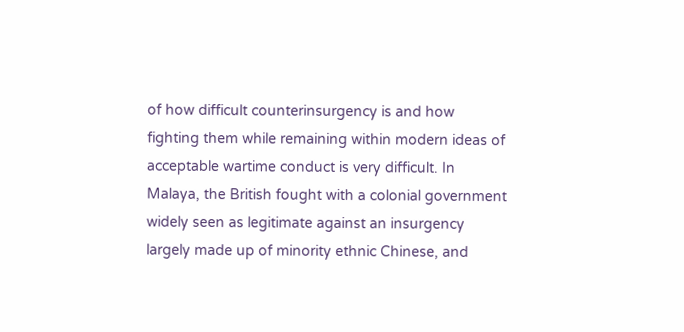of how difficult counterinsurgency is and how fighting them while remaining within modern ideas of acceptable wartime conduct is very difficult. In Malaya, the British fought with a colonial government widely seen as legitimate against an insurgency largely made up of minority ethnic Chinese, and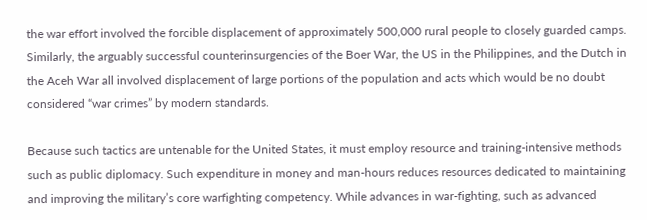the war effort involved the forcible displacement of approximately 500,000 rural people to closely guarded camps. Similarly, the arguably successful counterinsurgencies of the Boer War, the US in the Philippines, and the Dutch in the Aceh War all involved displacement of large portions of the population and acts which would be no doubt considered “war crimes” by modern standards.

Because such tactics are untenable for the United States, it must employ resource and training-intensive methods such as public diplomacy. Such expenditure in money and man-hours reduces resources dedicated to maintaining and improving the military’s core warfighting competency. While advances in war-fighting, such as advanced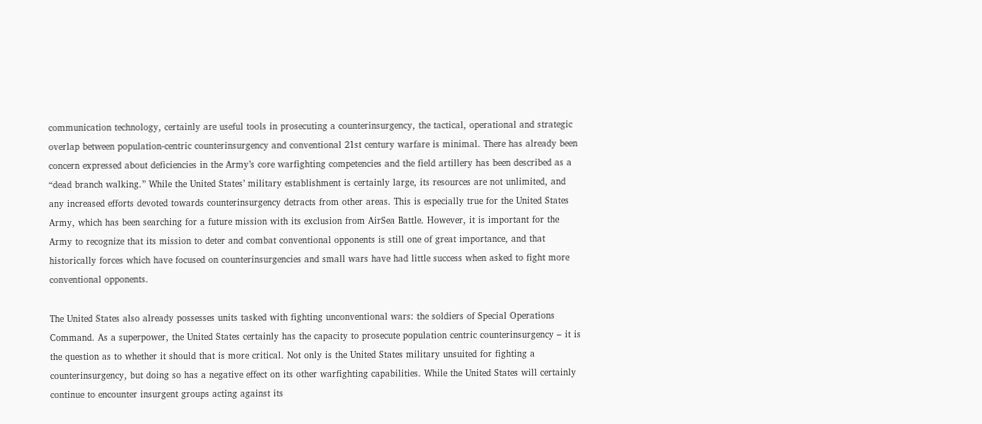communication technology, certainly are useful tools in prosecuting a counterinsurgency, the tactical, operational and strategic overlap between population-centric counterinsurgency and conventional 21st century warfare is minimal. There has already been concern expressed about deficiencies in the Army’s core warfighting competencies and the field artillery has been described as a “dead branch walking.” While the United States’ military establishment is certainly large, its resources are not unlimited, and any increased efforts devoted towards counterinsurgency detracts from other areas. This is especially true for the United States Army, which has been searching for a future mission with its exclusion from AirSea Battle. However, it is important for the Army to recognize that its mission to deter and combat conventional opponents is still one of great importance, and that historically forces which have focused on counterinsurgencies and small wars have had little success when asked to fight more conventional opponents.

The United States also already possesses units tasked with fighting unconventional wars: the soldiers of Special Operations Command. As a superpower, the United States certainly has the capacity to prosecute population centric counterinsurgency – it is the question as to whether it should that is more critical. Not only is the United States military unsuited for fighting a counterinsurgency, but doing so has a negative effect on its other warfighting capabilities. While the United States will certainly continue to encounter insurgent groups acting against its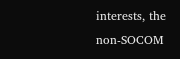interests, the non-SOCOM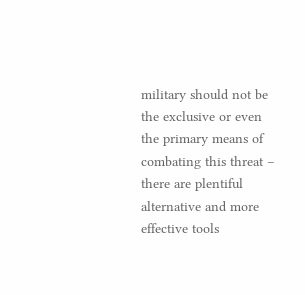military should not be the exclusive or even the primary means of combating this threat – there are plentiful alternative and more effective tools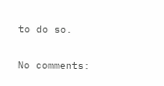to do so.


No comments: